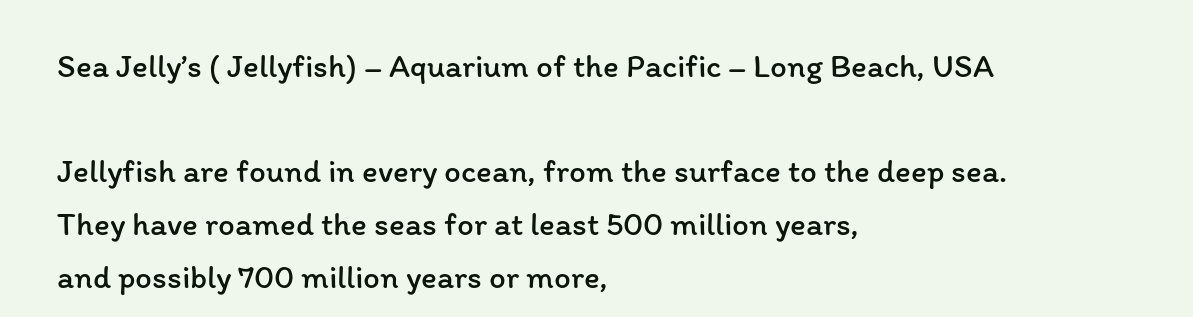Sea Jelly’s ( Jellyfish) – Aquarium of the Pacific – Long Beach, USA

Jellyfish are found in every ocean, from the surface to the deep sea.
They have roamed the seas for at least 500 million years,
and possibly 700 million years or more,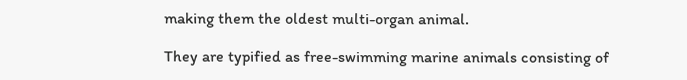making them the oldest multi-organ animal.

They are typified as free-swimming marine animals consisting of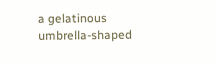a gelatinous umbrella-shaped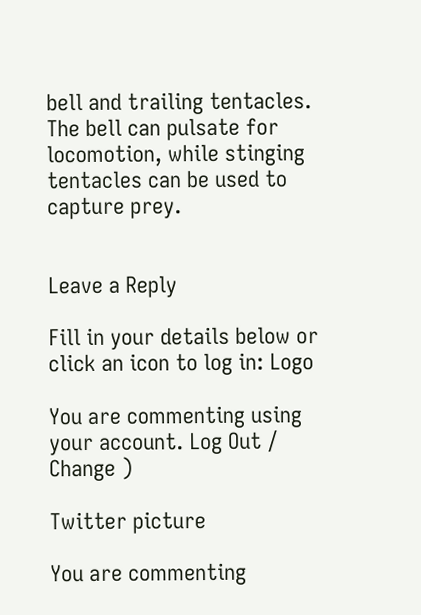bell and trailing tentacles.
The bell can pulsate for locomotion, while stinging tentacles can be used to capture prey.


Leave a Reply

Fill in your details below or click an icon to log in: Logo

You are commenting using your account. Log Out / Change )

Twitter picture

You are commenting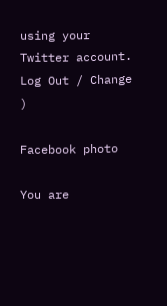using your Twitter account. Log Out / Change )

Facebook photo

You are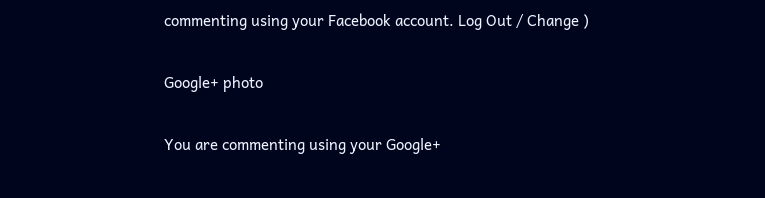commenting using your Facebook account. Log Out / Change )

Google+ photo

You are commenting using your Google+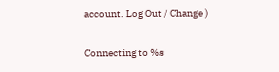account. Log Out / Change )

Connecting to %s